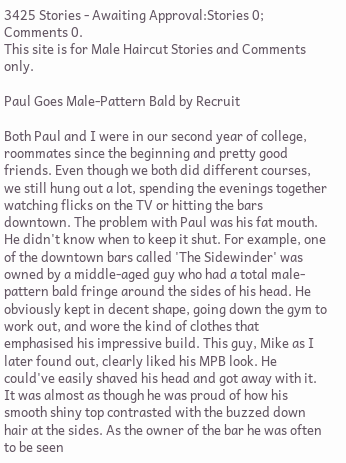3425 Stories - Awaiting Approval:Stories 0; Comments 0.
This site is for Male Haircut Stories and Comments only.

Paul Goes Male-Pattern Bald by Recruit

Both Paul and I were in our second year of college, roommates since the beginning and pretty good friends. Even though we both did different courses, we still hung out a lot, spending the evenings together watching flicks on the TV or hitting the bars downtown. The problem with Paul was his fat mouth. He didn't know when to keep it shut. For example, one of the downtown bars called 'The Sidewinder' was owned by a middle-aged guy who had a total male-pattern bald fringe around the sides of his head. He obviously kept in decent shape, going down the gym to work out, and wore the kind of clothes that emphasised his impressive build. This guy, Mike as I later found out, clearly liked his MPB look. He could've easily shaved his head and got away with it. It was almost as though he was proud of how his smooth shiny top contrasted with the buzzed down hair at the sides. As the owner of the bar he was often to be seen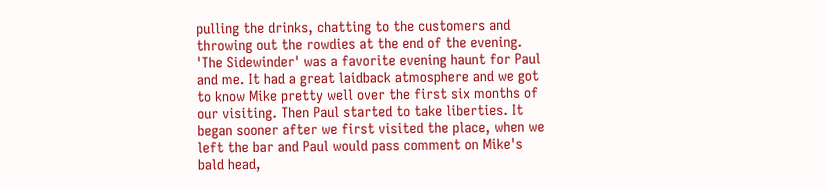pulling the drinks, chatting to the customers and throwing out the rowdies at the end of the evening. 'The Sidewinder' was a favorite evening haunt for Paul and me. It had a great laidback atmosphere and we got to know Mike pretty well over the first six months of our visiting. Then Paul started to take liberties. It began sooner after we first visited the place, when we left the bar and Paul would pass comment on Mike's bald head,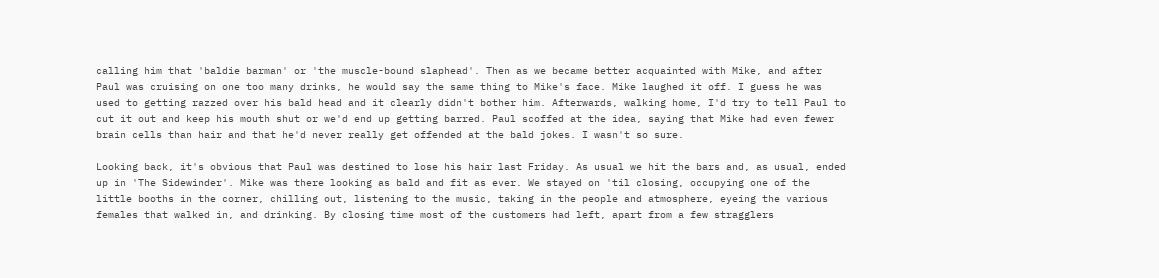calling him that 'baldie barman' or 'the muscle-bound slaphead'. Then as we became better acquainted with Mike, and after Paul was cruising on one too many drinks, he would say the same thing to Mike's face. Mike laughed it off. I guess he was used to getting razzed over his bald head and it clearly didn't bother him. Afterwards, walking home, I'd try to tell Paul to cut it out and keep his mouth shut or we'd end up getting barred. Paul scoffed at the idea, saying that Mike had even fewer brain cells than hair and that he'd never really get offended at the bald jokes. I wasn't so sure.

Looking back, it's obvious that Paul was destined to lose his hair last Friday. As usual we hit the bars and, as usual, ended up in 'The Sidewinder'. Mike was there looking as bald and fit as ever. We stayed on 'til closing, occupying one of the little booths in the corner, chilling out, listening to the music, taking in the people and atmosphere, eyeing the various females that walked in, and drinking. By closing time most of the customers had left, apart from a few stragglers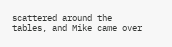scattered around the tables, and Mike came over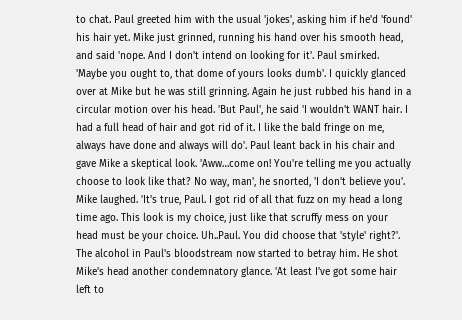to chat. Paul greeted him with the usual 'jokes', asking him if he'd 'found' his hair yet. Mike just grinned, running his hand over his smooth head, and said 'nope. And I don't intend on looking for it'. Paul smirked. 'Maybe you ought to, that dome of yours looks dumb'. I quickly glanced over at Mike but he was still grinning. Again he just rubbed his hand in a circular motion over his head. 'But Paul', he said 'I wouldn't WANT hair. I had a full head of hair and got rid of it. I like the bald fringe on me, always have done and always will do'. Paul leant back in his chair and gave Mike a skeptical look. 'Aww…come on! You're telling me you actually choose to look like that? No way, man', he snorted, 'I don't believe you'. Mike laughed. 'It's true, Paul. I got rid of all that fuzz on my head a long time ago. This look is my choice, just like that scruffy mess on your head must be your choice. Uh..Paul. You did choose that 'style' right?'. The alcohol in Paul's bloodstream now started to betray him. He shot Mike's head another condemnatory glance. 'At least I've got some hair left to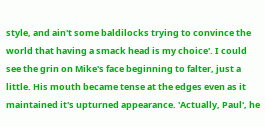style, and ain't some baldilocks trying to convince the world that having a smack head is my choice'. I could see the grin on Mike's face beginning to falter, just a little. His mouth became tense at the edges even as it maintained it's upturned appearance. 'Actually, Paul', he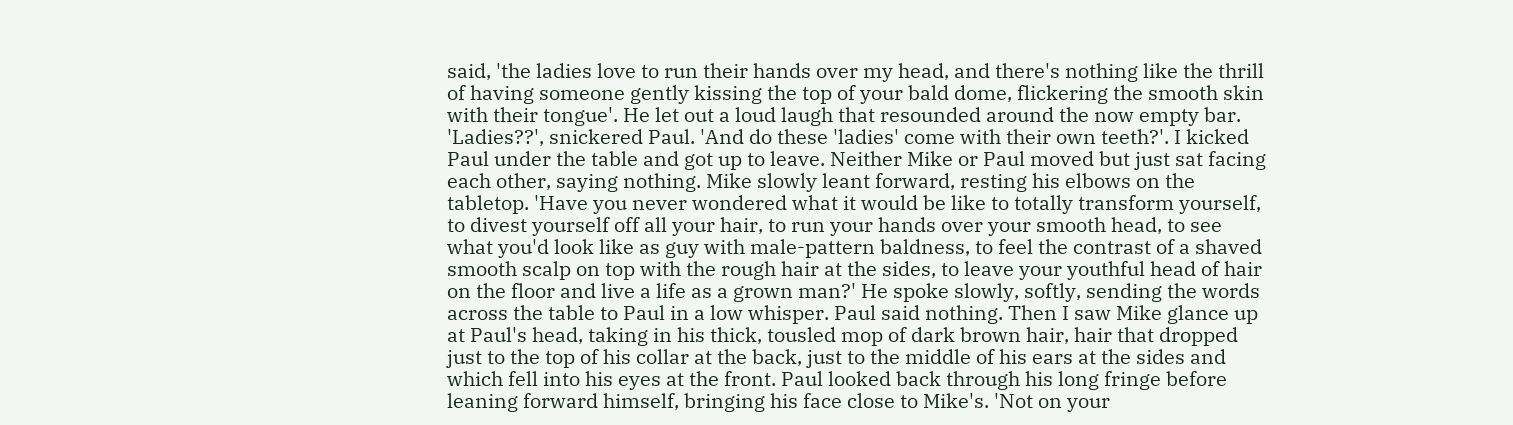said, 'the ladies love to run their hands over my head, and there's nothing like the thrill of having someone gently kissing the top of your bald dome, flickering the smooth skin with their tongue'. He let out a loud laugh that resounded around the now empty bar. 'Ladies??', snickered Paul. 'And do these 'ladies' come with their own teeth?'. I kicked Paul under the table and got up to leave. Neither Mike or Paul moved but just sat facing each other, saying nothing. Mike slowly leant forward, resting his elbows on the tabletop. 'Have you never wondered what it would be like to totally transform yourself, to divest yourself off all your hair, to run your hands over your smooth head, to see what you'd look like as guy with male-pattern baldness, to feel the contrast of a shaved smooth scalp on top with the rough hair at the sides, to leave your youthful head of hair on the floor and live a life as a grown man?' He spoke slowly, softly, sending the words across the table to Paul in a low whisper. Paul said nothing. Then I saw Mike glance up at Paul's head, taking in his thick, tousled mop of dark brown hair, hair that dropped just to the top of his collar at the back, just to the middle of his ears at the sides and which fell into his eyes at the front. Paul looked back through his long fringe before leaning forward himself, bringing his face close to Mike's. 'Not on your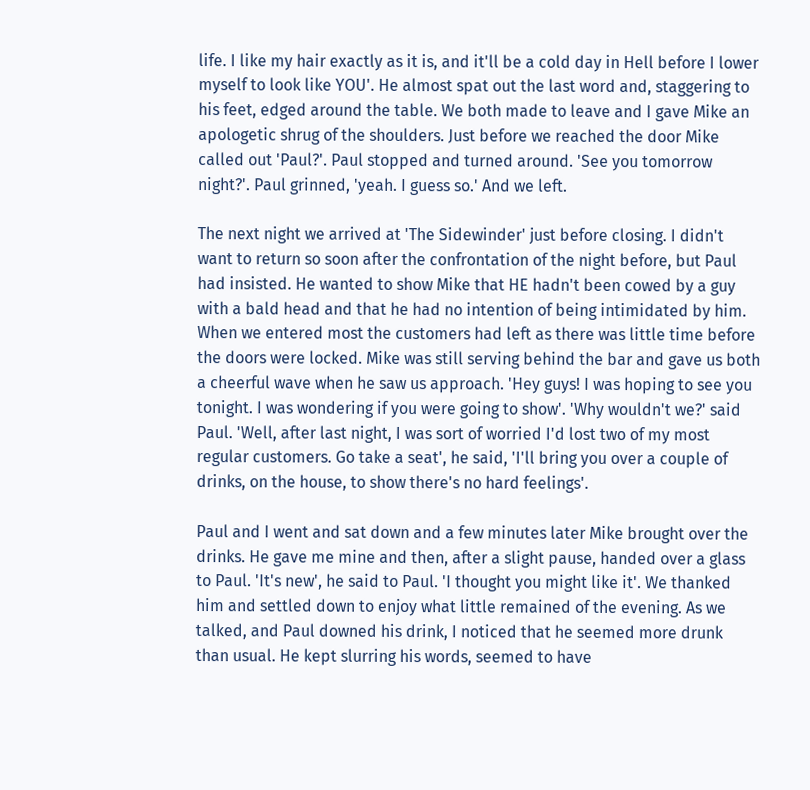life. I like my hair exactly as it is, and it'll be a cold day in Hell before I lower myself to look like YOU'. He almost spat out the last word and, staggering to his feet, edged around the table. We both made to leave and I gave Mike an apologetic shrug of the shoulders. Just before we reached the door Mike called out 'Paul?'. Paul stopped and turned around. 'See you tomorrow night?'. Paul grinned, 'yeah. I guess so.' And we left.

The next night we arrived at 'The Sidewinder' just before closing. I didn't want to return so soon after the confrontation of the night before, but Paul had insisted. He wanted to show Mike that HE hadn't been cowed by a guy with a bald head and that he had no intention of being intimidated by him. When we entered most the customers had left as there was little time before the doors were locked. Mike was still serving behind the bar and gave us both a cheerful wave when he saw us approach. 'Hey guys! I was hoping to see you tonight. I was wondering if you were going to show'. 'Why wouldn't we?' said Paul. 'Well, after last night, I was sort of worried I'd lost two of my most regular customers. Go take a seat', he said, 'I'll bring you over a couple of drinks, on the house, to show there's no hard feelings'.

Paul and I went and sat down and a few minutes later Mike brought over the drinks. He gave me mine and then, after a slight pause, handed over a glass to Paul. 'It's new', he said to Paul. 'I thought you might like it'. We thanked him and settled down to enjoy what little remained of the evening. As we talked, and Paul downed his drink, I noticed that he seemed more drunk than usual. He kept slurring his words, seemed to have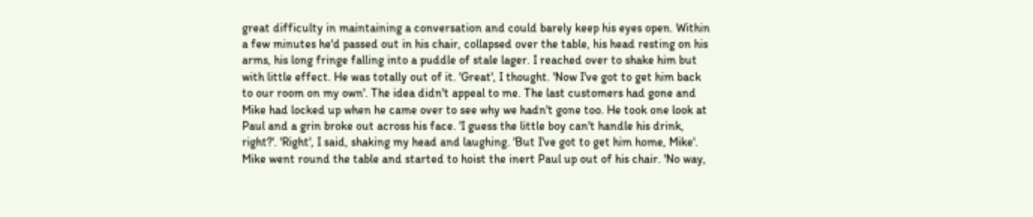great difficulty in maintaining a conversation and could barely keep his eyes open. Within a few minutes he'd passed out in his chair, collapsed over the table, his head resting on his arms, his long fringe falling into a puddle of stale lager. I reached over to shake him but with little effect. He was totally out of it. 'Great', I thought. 'Now I've got to get him back to our room on my own'. The idea didn't appeal to me. The last customers had gone and Mike had locked up when he came over to see why we hadn't gone too. He took one look at Paul and a grin broke out across his face. 'I guess the little boy can't handle his drink, right?'. 'Right', I said, shaking my head and laughing. 'But I've got to get him home, Mike'. Mike went round the table and started to hoist the inert Paul up out of his chair. 'No way,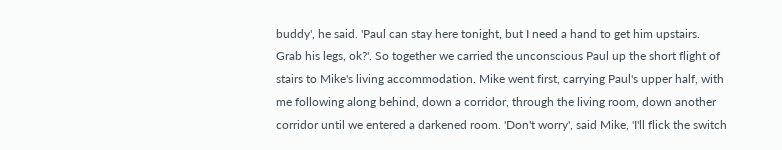buddy', he said. 'Paul can stay here tonight, but I need a hand to get him upstairs. Grab his legs, ok?'. So together we carried the unconscious Paul up the short flight of stairs to Mike's living accommodation. Mike went first, carrying Paul's upper half, with me following along behind, down a corridor, through the living room, down another corridor until we entered a darkened room. 'Don't worry', said Mike, 'I'll flick the switch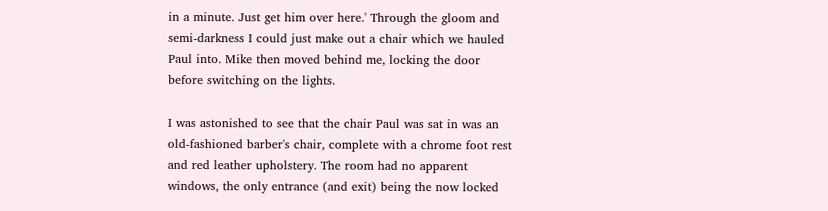in a minute. Just get him over here.' Through the gloom and semi-darkness I could just make out a chair which we hauled Paul into. Mike then moved behind me, locking the door before switching on the lights.

I was astonished to see that the chair Paul was sat in was an old-fashioned barber's chair, complete with a chrome foot rest and red leather upholstery. The room had no apparent windows, the only entrance (and exit) being the now locked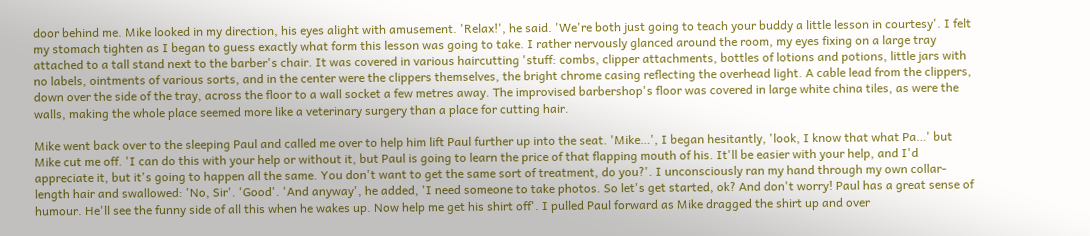door behind me. Mike looked in my direction, his eyes alight with amusement. 'Relax!', he said. 'We're both just going to teach your buddy a little lesson in courtesy'. I felt my stomach tighten as I began to guess exactly what form this lesson was going to take. I rather nervously glanced around the room, my eyes fixing on a large tray attached to a tall stand next to the barber's chair. It was covered in various haircutting 'stuff: combs, clipper attachments, bottles of lotions and potions, little jars with no labels, ointments of various sorts, and in the center were the clippers themselves, the bright chrome casing reflecting the overhead light. A cable lead from the clippers, down over the side of the tray, across the floor to a wall socket a few metres away. The improvised barbershop's floor was covered in large white china tiles, as were the walls, making the whole place seemed more like a veterinary surgery than a place for cutting hair.

Mike went back over to the sleeping Paul and called me over to help him lift Paul further up into the seat. 'Mike…', I began hesitantly, 'look, I know that what Pa…' but Mike cut me off. 'I can do this with your help or without it, but Paul is going to learn the price of that flapping mouth of his. It'll be easier with your help, and I'd appreciate it, but it's going to happen all the same. You don't want to get the same sort of treatment, do you?'. I unconsciously ran my hand through my own collar-length hair and swallowed: 'No, Sir'. 'Good'. 'And anyway', he added, 'I need someone to take photos. So let's get started, ok? And don't worry! Paul has a great sense of humour. He'll see the funny side of all this when he wakes up. Now help me get his shirt off'. I pulled Paul forward as Mike dragged the shirt up and over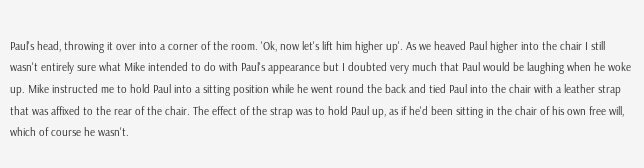Paul's head, throwing it over into a corner of the room. 'Ok, now let's lift him higher up'. As we heaved Paul higher into the chair I still wasn't entirely sure what Mike intended to do with Paul's appearance but I doubted very much that Paul would be laughing when he woke up. Mike instructed me to hold Paul into a sitting position while he went round the back and tied Paul into the chair with a leather strap that was affixed to the rear of the chair. The effect of the strap was to hold Paul up, as if he'd been sitting in the chair of his own free will, which of course he wasn't.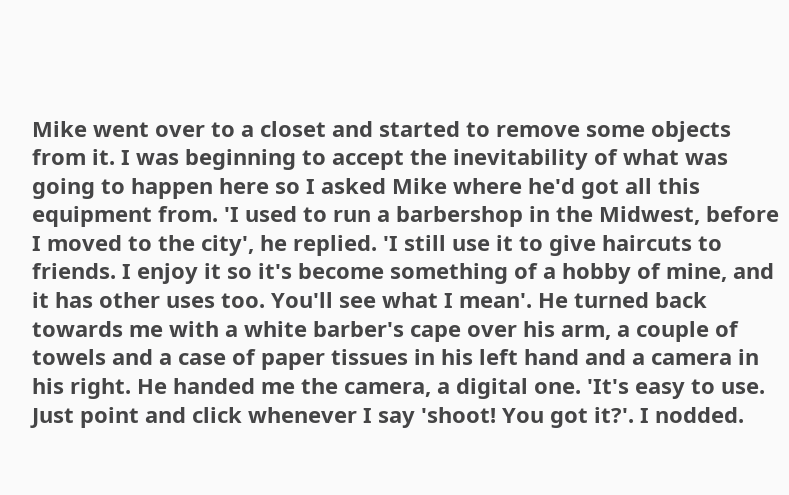Mike went over to a closet and started to remove some objects from it. I was beginning to accept the inevitability of what was going to happen here so I asked Mike where he'd got all this equipment from. 'I used to run a barbershop in the Midwest, before I moved to the city', he replied. 'I still use it to give haircuts to friends. I enjoy it so it's become something of a hobby of mine, and it has other uses too. You'll see what I mean'. He turned back towards me with a white barber's cape over his arm, a couple of towels and a case of paper tissues in his left hand and a camera in his right. He handed me the camera, a digital one. 'It's easy to use. Just point and click whenever I say 'shoot! You got it?'. I nodded.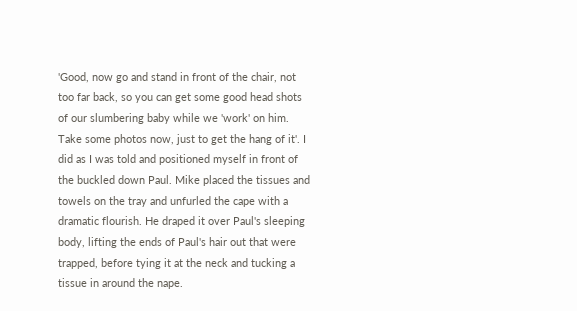'Good, now go and stand in front of the chair, not too far back, so you can get some good head shots of our slumbering baby while we 'work' on him. Take some photos now, just to get the hang of it'. I did as I was told and positioned myself in front of the buckled down Paul. Mike placed the tissues and towels on the tray and unfurled the cape with a dramatic flourish. He draped it over Paul's sleeping body, lifting the ends of Paul's hair out that were trapped, before tying it at the neck and tucking a tissue in around the nape.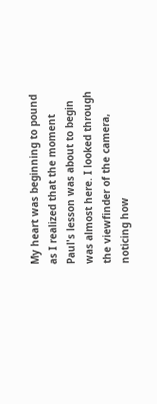My heart was beginning to pound as I realized that the moment Paul's lesson was about to begin was almost here. I looked through the viewfinder of the camera, noticing how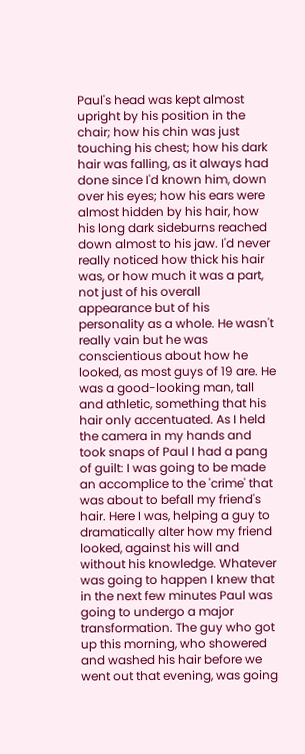Paul's head was kept almost upright by his position in the chair; how his chin was just touching his chest; how his dark hair was falling, as it always had done since I'd known him, down over his eyes; how his ears were almost hidden by his hair, how his long dark sideburns reached down almost to his jaw. I'd never really noticed how thick his hair was, or how much it was a part, not just of his overall appearance but of his personality as a whole. He wasn't really vain but he was conscientious about how he looked, as most guys of 19 are. He was a good-looking man, tall and athletic, something that his hair only accentuated. As I held the camera in my hands and took snaps of Paul I had a pang of guilt: I was going to be made an accomplice to the 'crime' that was about to befall my friend's hair. Here I was, helping a guy to dramatically alter how my friend looked, against his will and without his knowledge. Whatever was going to happen I knew that in the next few minutes Paul was going to undergo a major transformation. The guy who got up this morning, who showered and washed his hair before we went out that evening, was going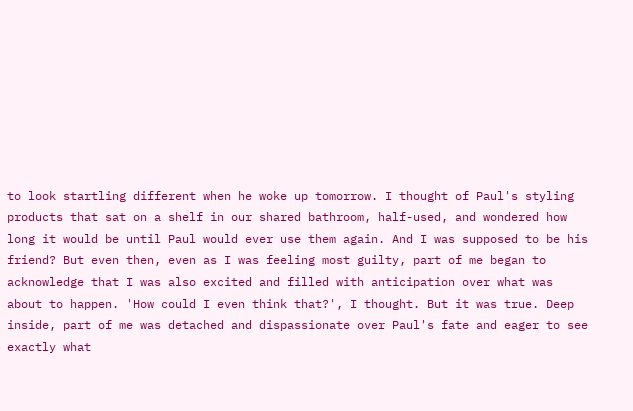to look startling different when he woke up tomorrow. I thought of Paul's styling products that sat on a shelf in our shared bathroom, half-used, and wondered how long it would be until Paul would ever use them again. And I was supposed to be his friend? But even then, even as I was feeling most guilty, part of me began to acknowledge that I was also excited and filled with anticipation over what was about to happen. 'How could I even think that?', I thought. But it was true. Deep inside, part of me was detached and dispassionate over Paul's fate and eager to see exactly what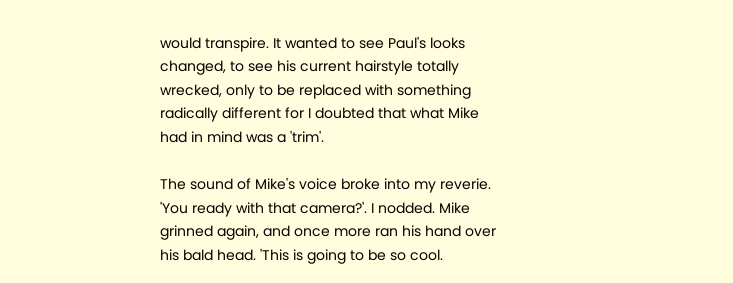would transpire. It wanted to see Paul's looks changed, to see his current hairstyle totally wrecked, only to be replaced with something radically different for I doubted that what Mike had in mind was a 'trim'.

The sound of Mike's voice broke into my reverie. 'You ready with that camera?'. I nodded. Mike grinned again, and once more ran his hand over his bald head. 'This is going to be so cool.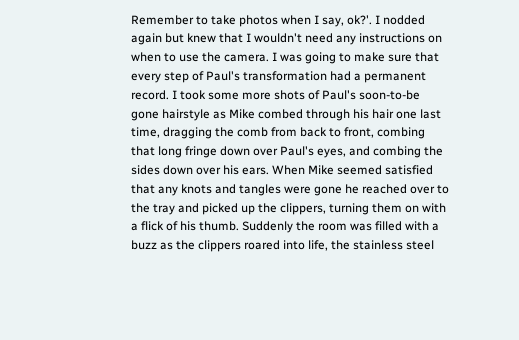Remember to take photos when I say, ok?'. I nodded again but knew that I wouldn't need any instructions on when to use the camera. I was going to make sure that every step of Paul's transformation had a permanent record. I took some more shots of Paul's soon-to-be gone hairstyle as Mike combed through his hair one last time, dragging the comb from back to front, combing that long fringe down over Paul's eyes, and combing the sides down over his ears. When Mike seemed satisfied that any knots and tangles were gone he reached over to the tray and picked up the clippers, turning them on with a flick of his thumb. Suddenly the room was filled with a buzz as the clippers roared into life, the stainless steel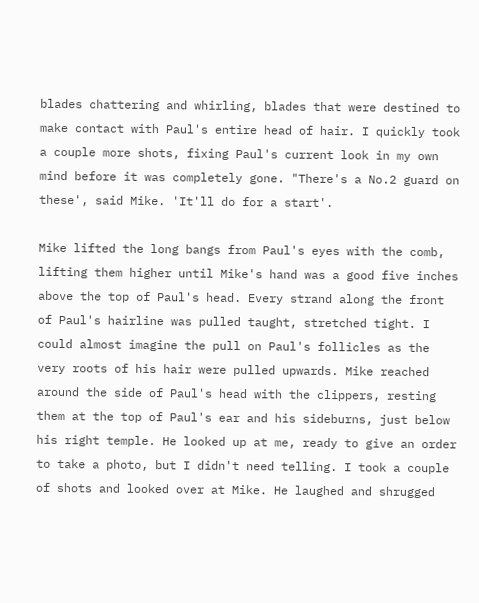blades chattering and whirling, blades that were destined to make contact with Paul's entire head of hair. I quickly took a couple more shots, fixing Paul's current look in my own mind before it was completely gone. "There's a No.2 guard on these', said Mike. 'It'll do for a start'.

Mike lifted the long bangs from Paul's eyes with the comb, lifting them higher until Mike's hand was a good five inches above the top of Paul's head. Every strand along the front of Paul's hairline was pulled taught, stretched tight. I could almost imagine the pull on Paul's follicles as the very roots of his hair were pulled upwards. Mike reached around the side of Paul's head with the clippers, resting them at the top of Paul's ear and his sideburns, just below his right temple. He looked up at me, ready to give an order to take a photo, but I didn't need telling. I took a couple of shots and looked over at Mike. He laughed and shrugged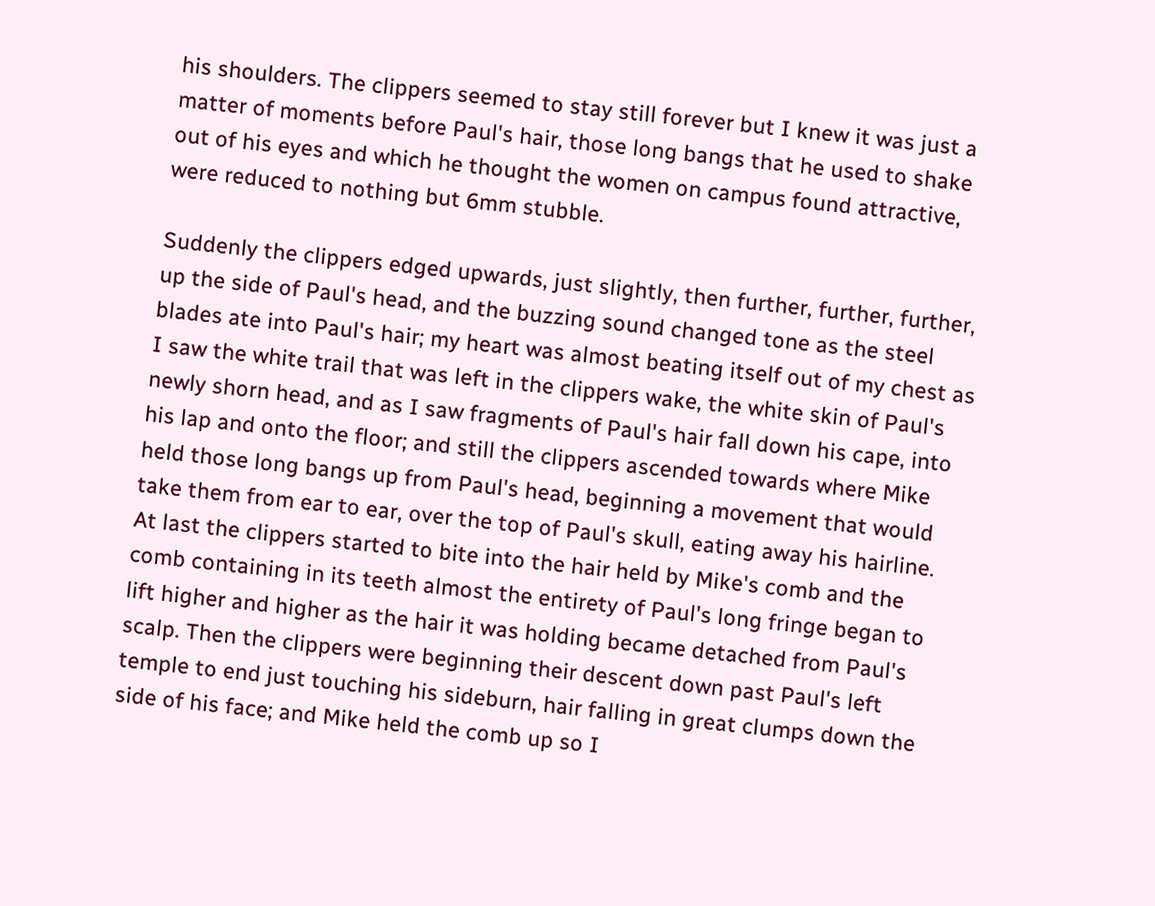his shoulders. The clippers seemed to stay still forever but I knew it was just a matter of moments before Paul's hair, those long bangs that he used to shake out of his eyes and which he thought the women on campus found attractive, were reduced to nothing but 6mm stubble.

Suddenly the clippers edged upwards, just slightly, then further, further, further, up the side of Paul's head, and the buzzing sound changed tone as the steel blades ate into Paul's hair; my heart was almost beating itself out of my chest as I saw the white trail that was left in the clippers wake, the white skin of Paul's newly shorn head, and as I saw fragments of Paul's hair fall down his cape, into his lap and onto the floor; and still the clippers ascended towards where Mike held those long bangs up from Paul's head, beginning a movement that would take them from ear to ear, over the top of Paul's skull, eating away his hairline. At last the clippers started to bite into the hair held by Mike's comb and the comb containing in its teeth almost the entirety of Paul's long fringe began to lift higher and higher as the hair it was holding became detached from Paul's scalp. Then the clippers were beginning their descent down past Paul's left temple to end just touching his sideburn, hair falling in great clumps down the side of his face; and Mike held the comb up so I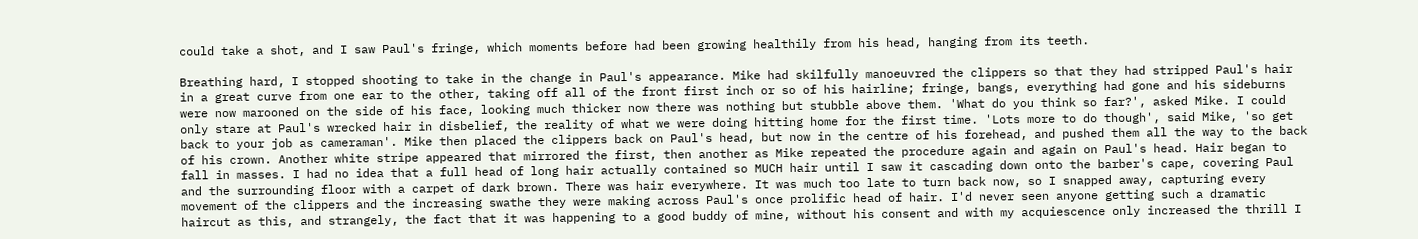could take a shot, and I saw Paul's fringe, which moments before had been growing healthily from his head, hanging from its teeth.

Breathing hard, I stopped shooting to take in the change in Paul's appearance. Mike had skilfully manoeuvred the clippers so that they had stripped Paul's hair in a great curve from one ear to the other, taking off all of the front first inch or so of his hairline; fringe, bangs, everything had gone and his sideburns were now marooned on the side of his face, looking much thicker now there was nothing but stubble above them. 'What do you think so far?', asked Mike. I could only stare at Paul's wrecked hair in disbelief, the reality of what we were doing hitting home for the first time. 'Lots more to do though', said Mike, 'so get back to your job as cameraman'. Mike then placed the clippers back on Paul's head, but now in the centre of his forehead, and pushed them all the way to the back of his crown. Another white stripe appeared that mirrored the first, then another as Mike repeated the procedure again and again on Paul's head. Hair began to fall in masses. I had no idea that a full head of long hair actually contained so MUCH hair until I saw it cascading down onto the barber's cape, covering Paul and the surrounding floor with a carpet of dark brown. There was hair everywhere. It was much too late to turn back now, so I snapped away, capturing every movement of the clippers and the increasing swathe they were making across Paul's once prolific head of hair. I'd never seen anyone getting such a dramatic haircut as this, and strangely, the fact that it was happening to a good buddy of mine, without his consent and with my acquiescence only increased the thrill I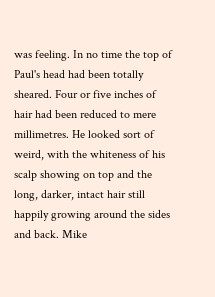was feeling. In no time the top of Paul's head had been totally sheared. Four or five inches of hair had been reduced to mere millimetres. He looked sort of weird, with the whiteness of his scalp showing on top and the long, darker, intact hair still happily growing around the sides and back. Mike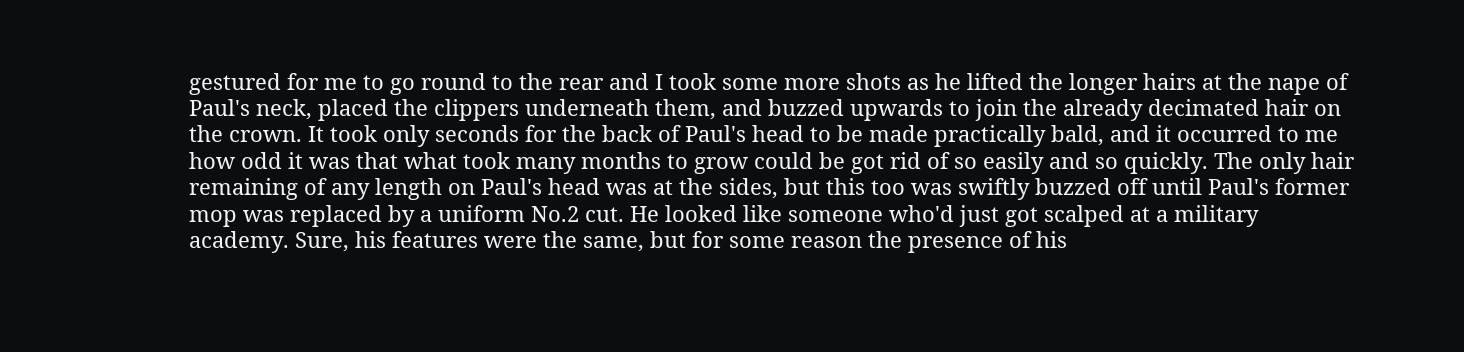gestured for me to go round to the rear and I took some more shots as he lifted the longer hairs at the nape of Paul's neck, placed the clippers underneath them, and buzzed upwards to join the already decimated hair on the crown. It took only seconds for the back of Paul's head to be made practically bald, and it occurred to me how odd it was that what took many months to grow could be got rid of so easily and so quickly. The only hair remaining of any length on Paul's head was at the sides, but this too was swiftly buzzed off until Paul's former mop was replaced by a uniform No.2 cut. He looked like someone who'd just got scalped at a military academy. Sure, his features were the same, but for some reason the presence of his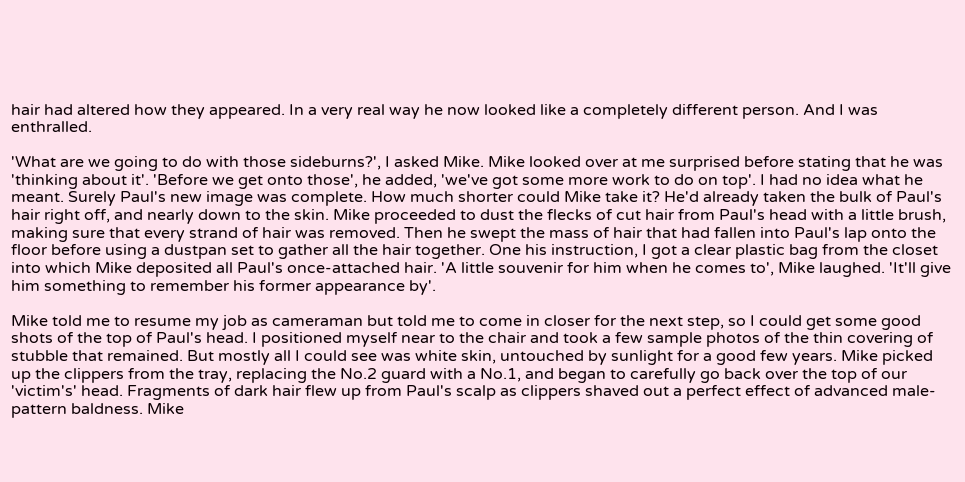hair had altered how they appeared. In a very real way he now looked like a completely different person. And I was enthralled.

'What are we going to do with those sideburns?', I asked Mike. Mike looked over at me surprised before stating that he was 'thinking about it'. 'Before we get onto those', he added, 'we've got some more work to do on top'. I had no idea what he meant. Surely Paul's new image was complete. How much shorter could Mike take it? He'd already taken the bulk of Paul's hair right off, and nearly down to the skin. Mike proceeded to dust the flecks of cut hair from Paul's head with a little brush, making sure that every strand of hair was removed. Then he swept the mass of hair that had fallen into Paul's lap onto the floor before using a dustpan set to gather all the hair together. One his instruction, I got a clear plastic bag from the closet into which Mike deposited all Paul's once-attached hair. 'A little souvenir for him when he comes to', Mike laughed. 'It'll give him something to remember his former appearance by'.

Mike told me to resume my job as cameraman but told me to come in closer for the next step, so I could get some good shots of the top of Paul's head. I positioned myself near to the chair and took a few sample photos of the thin covering of stubble that remained. But mostly all I could see was white skin, untouched by sunlight for a good few years. Mike picked up the clippers from the tray, replacing the No.2 guard with a No.1, and began to carefully go back over the top of our 'victim's' head. Fragments of dark hair flew up from Paul's scalp as clippers shaved out a perfect effect of advanced male-pattern baldness. Mike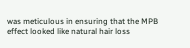was meticulous in ensuring that the MPB effect looked like natural hair loss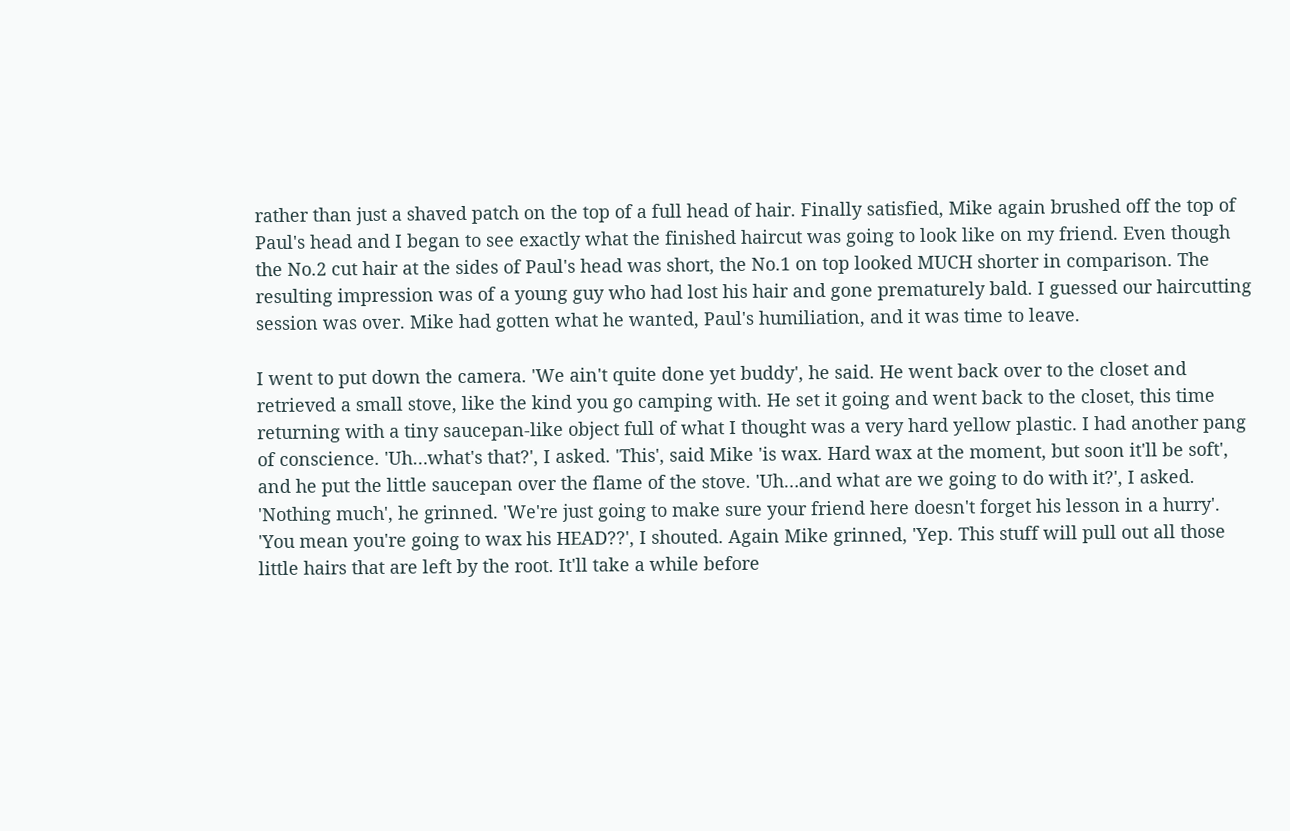rather than just a shaved patch on the top of a full head of hair. Finally satisfied, Mike again brushed off the top of Paul's head and I began to see exactly what the finished haircut was going to look like on my friend. Even though the No.2 cut hair at the sides of Paul's head was short, the No.1 on top looked MUCH shorter in comparison. The resulting impression was of a young guy who had lost his hair and gone prematurely bald. I guessed our haircutting session was over. Mike had gotten what he wanted, Paul's humiliation, and it was time to leave.

I went to put down the camera. 'We ain't quite done yet buddy', he said. He went back over to the closet and retrieved a small stove, like the kind you go camping with. He set it going and went back to the closet, this time returning with a tiny saucepan-like object full of what I thought was a very hard yellow plastic. I had another pang of conscience. 'Uh…what's that?', I asked. 'This', said Mike 'is wax. Hard wax at the moment, but soon it'll be soft', and he put the little saucepan over the flame of the stove. 'Uh…and what are we going to do with it?', I asked. 'Nothing much', he grinned. 'We're just going to make sure your friend here doesn't forget his lesson in a hurry'. 'You mean you're going to wax his HEAD??', I shouted. Again Mike grinned, 'Yep. This stuff will pull out all those little hairs that are left by the root. It'll take a while before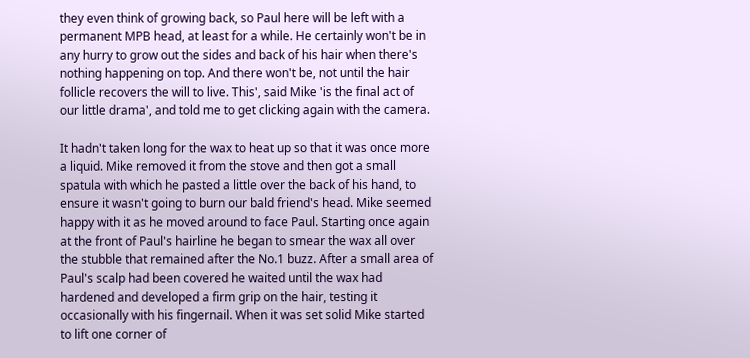they even think of growing back, so Paul here will be left with a permanent MPB head, at least for a while. He certainly won't be in any hurry to grow out the sides and back of his hair when there's nothing happening on top. And there won't be, not until the hair follicle recovers the will to live. This', said Mike 'is the final act of our little drama', and told me to get clicking again with the camera.

It hadn't taken long for the wax to heat up so that it was once more a liquid. Mike removed it from the stove and then got a small spatula with which he pasted a little over the back of his hand, to ensure it wasn't going to burn our bald friend's head. Mike seemed happy with it as he moved around to face Paul. Starting once again at the front of Paul's hairline he began to smear the wax all over the stubble that remained after the No.1 buzz. After a small area of Paul's scalp had been covered he waited until the wax had hardened and developed a firm grip on the hair, testing it occasionally with his fingernail. When it was set solid Mike started to lift one corner of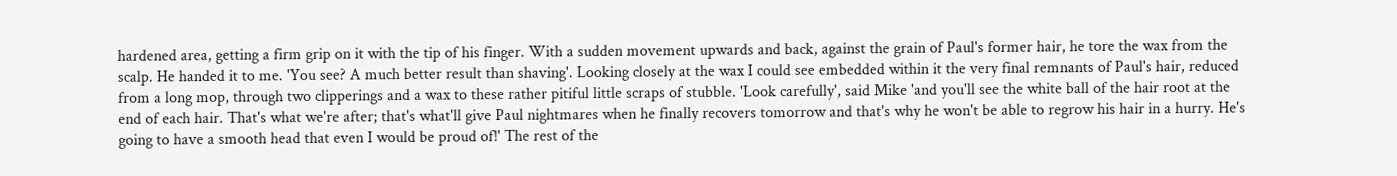hardened area, getting a firm grip on it with the tip of his finger. With a sudden movement upwards and back, against the grain of Paul's former hair, he tore the wax from the scalp. He handed it to me. 'You see? A much better result than shaving'. Looking closely at the wax I could see embedded within it the very final remnants of Paul's hair, reduced from a long mop, through two clipperings and a wax to these rather pitiful little scraps of stubble. 'Look carefully', said Mike 'and you'll see the white ball of the hair root at the end of each hair. That's what we're after; that's what'll give Paul nightmares when he finally recovers tomorrow and that's why he won't be able to regrow his hair in a hurry. He's going to have a smooth head that even I would be proud of!' The rest of the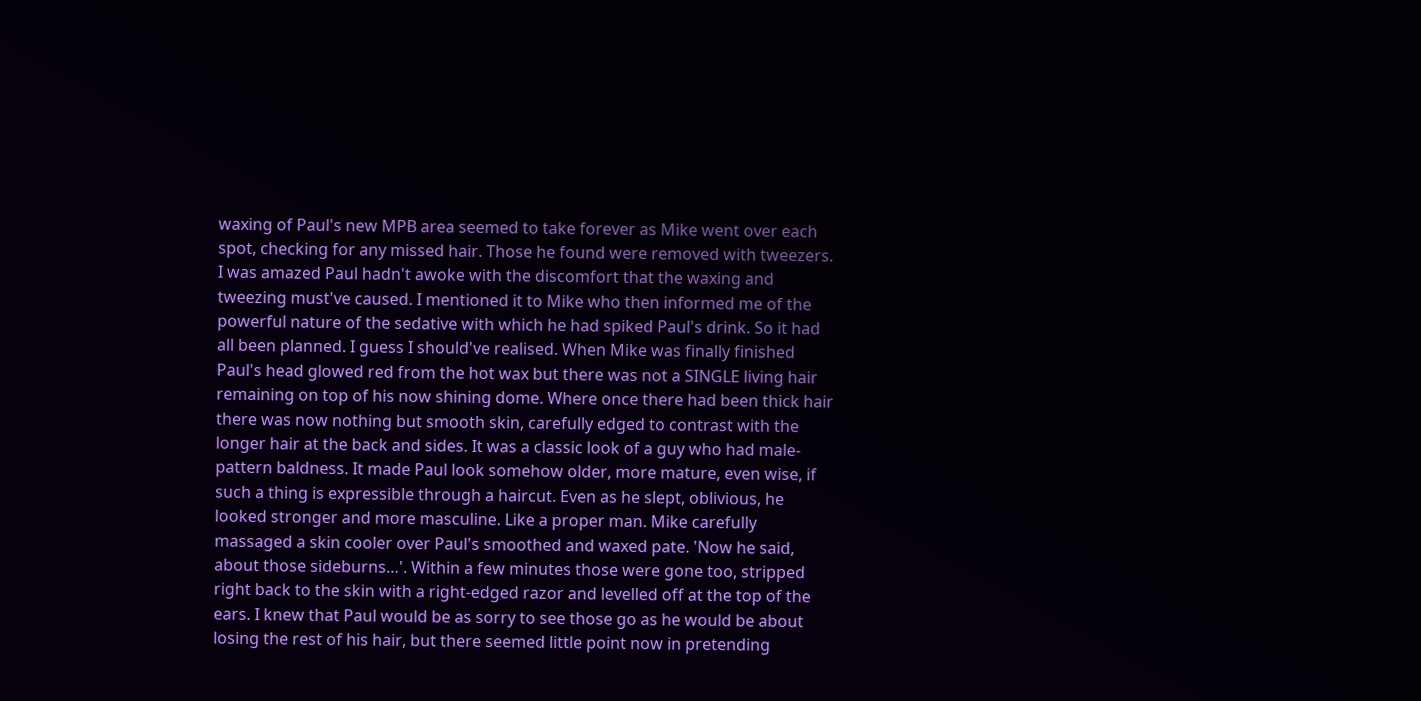waxing of Paul's new MPB area seemed to take forever as Mike went over each spot, checking for any missed hair. Those he found were removed with tweezers. I was amazed Paul hadn't awoke with the discomfort that the waxing and tweezing must've caused. I mentioned it to Mike who then informed me of the powerful nature of the sedative with which he had spiked Paul's drink. So it had all been planned. I guess I should've realised. When Mike was finally finished Paul's head glowed red from the hot wax but there was not a SINGLE living hair remaining on top of his now shining dome. Where once there had been thick hair there was now nothing but smooth skin, carefully edged to contrast with the longer hair at the back and sides. It was a classic look of a guy who had male-pattern baldness. It made Paul look somehow older, more mature, even wise, if such a thing is expressible through a haircut. Even as he slept, oblivious, he looked stronger and more masculine. Like a proper man. Mike carefully massaged a skin cooler over Paul's smoothed and waxed pate. 'Now he said, about those sideburns…'. Within a few minutes those were gone too, stripped right back to the skin with a right-edged razor and levelled off at the top of the ears. I knew that Paul would be as sorry to see those go as he would be about losing the rest of his hair, but there seemed little point now in pretending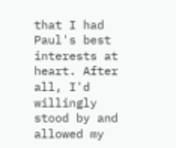that I had Paul's best interests at heart. After all, I'd willingly stood by and allowed my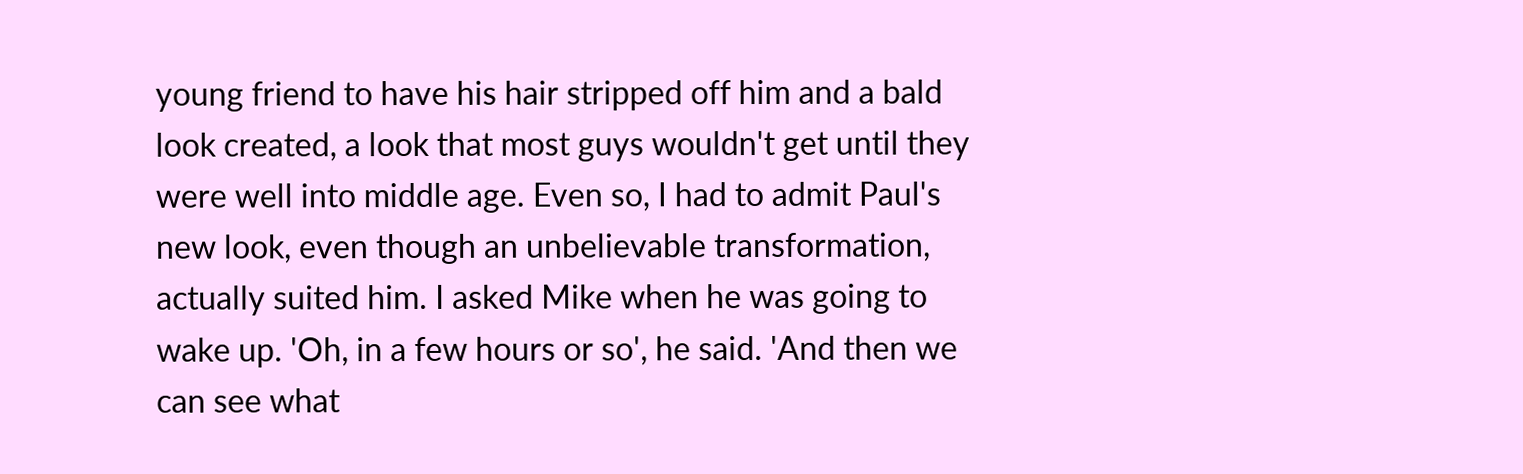young friend to have his hair stripped off him and a bald look created, a look that most guys wouldn't get until they were well into middle age. Even so, I had to admit Paul's new look, even though an unbelievable transformation, actually suited him. I asked Mike when he was going to wake up. 'Oh, in a few hours or so', he said. 'And then we can see what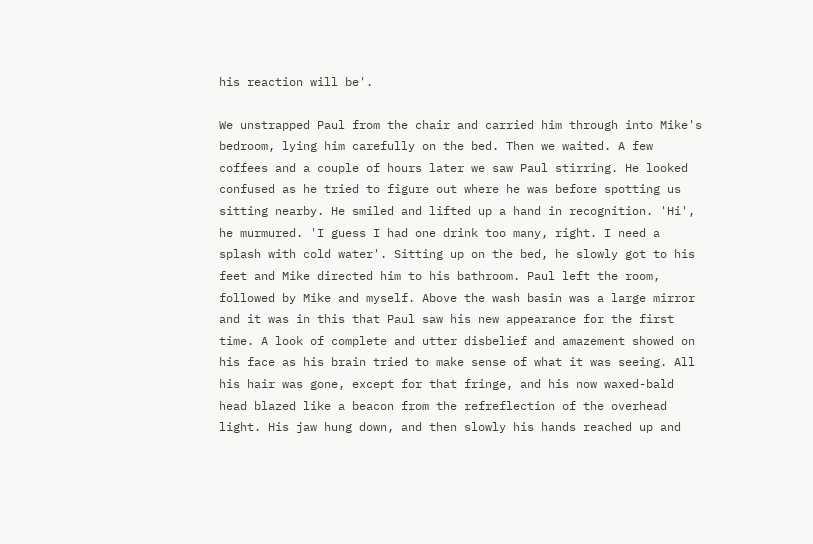his reaction will be'.

We unstrapped Paul from the chair and carried him through into Mike's bedroom, lying him carefully on the bed. Then we waited. A few coffees and a couple of hours later we saw Paul stirring. He looked confused as he tried to figure out where he was before spotting us sitting nearby. He smiled and lifted up a hand in recognition. 'Hi', he murmured. 'I guess I had one drink too many, right. I need a splash with cold water'. Sitting up on the bed, he slowly got to his feet and Mike directed him to his bathroom. Paul left the room, followed by Mike and myself. Above the wash basin was a large mirror and it was in this that Paul saw his new appearance for the first time. A look of complete and utter disbelief and amazement showed on his face as his brain tried to make sense of what it was seeing. All his hair was gone, except for that fringe, and his now waxed-bald head blazed like a beacon from the refreflection of the overhead light. His jaw hung down, and then slowly his hands reached up and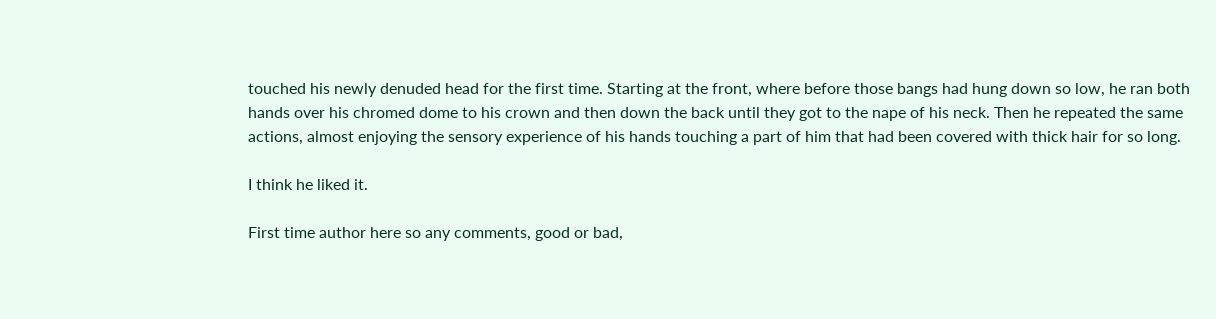touched his newly denuded head for the first time. Starting at the front, where before those bangs had hung down so low, he ran both hands over his chromed dome to his crown and then down the back until they got to the nape of his neck. Then he repeated the same actions, almost enjoying the sensory experience of his hands touching a part of him that had been covered with thick hair for so long.

I think he liked it.

First time author here so any comments, good or bad,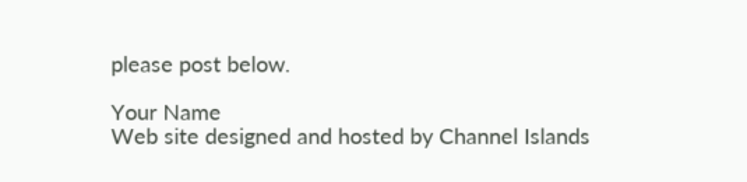please post below.

Your Name
Web site designed and hosted by Channel Islands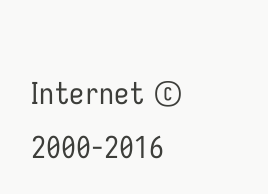Internet © 2000-2016